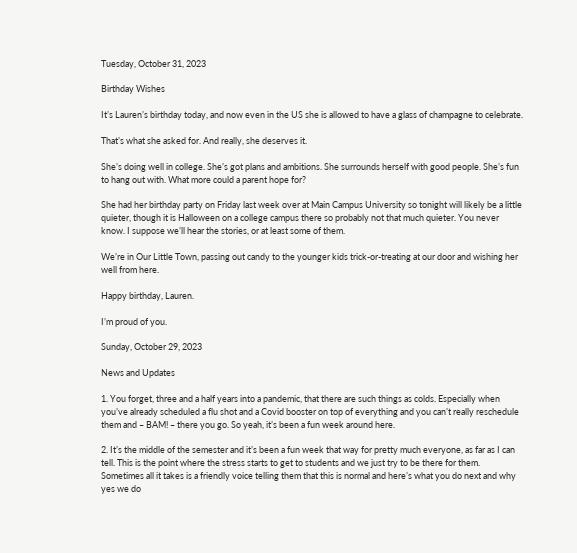Tuesday, October 31, 2023

Birthday Wishes

It’s Lauren’s birthday today, and now even in the US she is allowed to have a glass of champagne to celebrate.

That’s what she asked for. And really, she deserves it.

She’s doing well in college. She’s got plans and ambitions. She surrounds herself with good people. She’s fun to hang out with. What more could a parent hope for?

She had her birthday party on Friday last week over at Main Campus University so tonight will likely be a little quieter, though it is Halloween on a college campus there so probably not that much quieter. You never know. I suppose we’ll hear the stories, or at least some of them.

We’re in Our Little Town, passing out candy to the younger kids trick-or-treating at our door and wishing her well from here.

Happy birthday, Lauren.

I’m proud of you.

Sunday, October 29, 2023

News and Updates

1. You forget, three and a half years into a pandemic, that there are such things as colds. Especially when you’ve already scheduled a flu shot and a Covid booster on top of everything and you can’t really reschedule them and – BAM! – there you go. So yeah, it’s been a fun week around here.

2. It’s the middle of the semester and it’s been a fun week that way for pretty much everyone, as far as I can tell. This is the point where the stress starts to get to students and we just try to be there for them. Sometimes all it takes is a friendly voice telling them that this is normal and here’s what you do next and why yes we do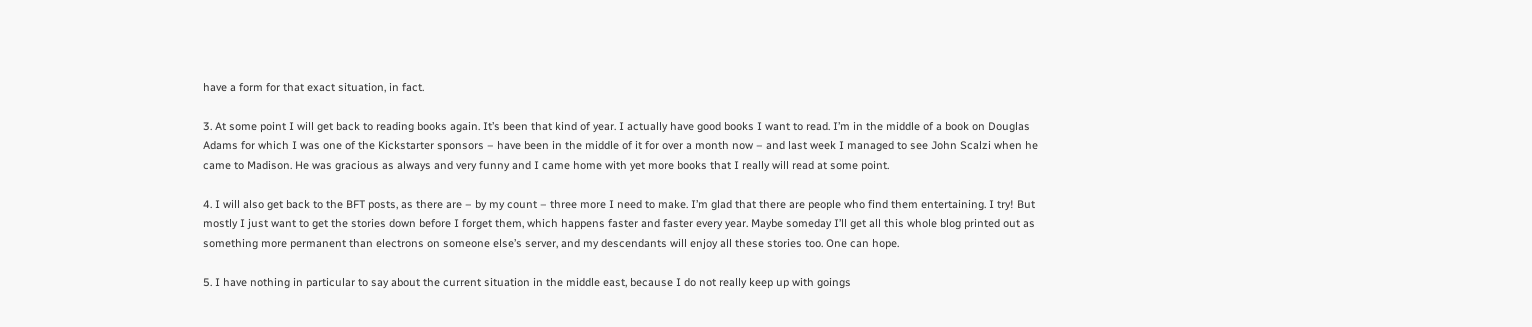have a form for that exact situation, in fact.

3. At some point I will get back to reading books again. It’s been that kind of year. I actually have good books I want to read. I’m in the middle of a book on Douglas Adams for which I was one of the Kickstarter sponsors – have been in the middle of it for over a month now – and last week I managed to see John Scalzi when he came to Madison. He was gracious as always and very funny and I came home with yet more books that I really will read at some point.

4. I will also get back to the BFT posts, as there are – by my count – three more I need to make. I’m glad that there are people who find them entertaining. I try! But mostly I just want to get the stories down before I forget them, which happens faster and faster every year. Maybe someday I’ll get all this whole blog printed out as something more permanent than electrons on someone else’s server, and my descendants will enjoy all these stories too. One can hope.

5. I have nothing in particular to say about the current situation in the middle east, because I do not really keep up with goings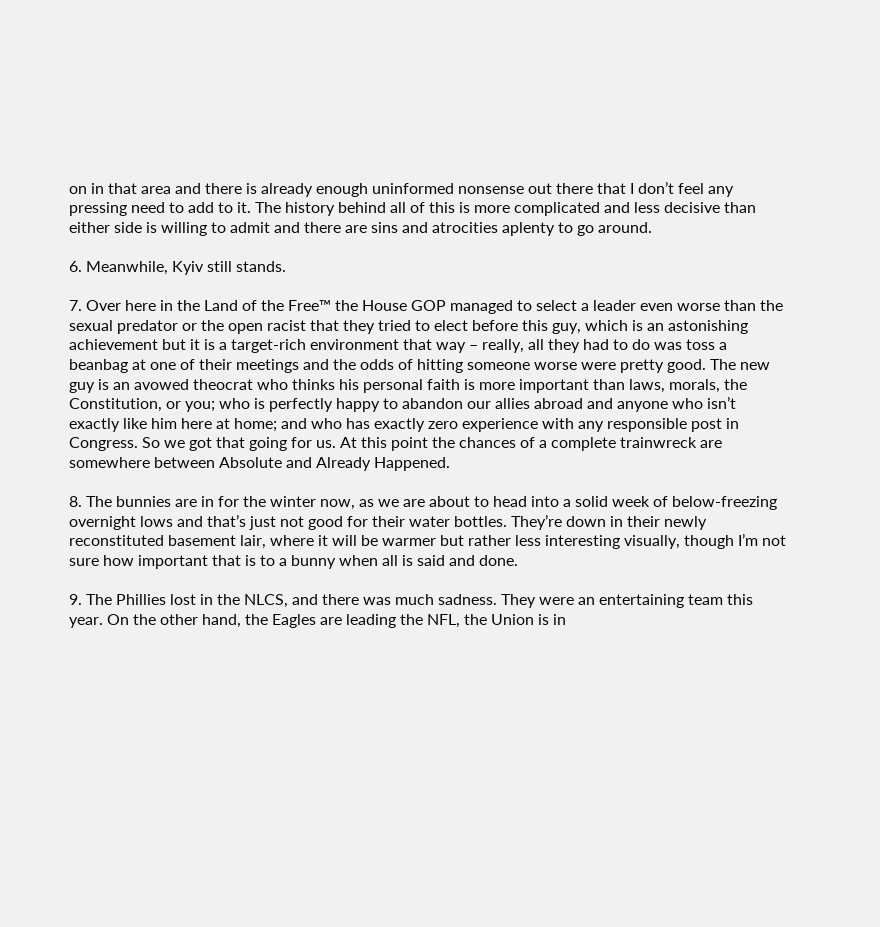on in that area and there is already enough uninformed nonsense out there that I don’t feel any pressing need to add to it. The history behind all of this is more complicated and less decisive than either side is willing to admit and there are sins and atrocities aplenty to go around.

6. Meanwhile, Kyiv still stands.

7. Over here in the Land of the Free™ the House GOP managed to select a leader even worse than the sexual predator or the open racist that they tried to elect before this guy, which is an astonishing achievement but it is a target-rich environment that way – really, all they had to do was toss a beanbag at one of their meetings and the odds of hitting someone worse were pretty good. The new guy is an avowed theocrat who thinks his personal faith is more important than laws, morals, the Constitution, or you; who is perfectly happy to abandon our allies abroad and anyone who isn’t exactly like him here at home; and who has exactly zero experience with any responsible post in Congress. So we got that going for us. At this point the chances of a complete trainwreck are somewhere between Absolute and Already Happened.

8. The bunnies are in for the winter now, as we are about to head into a solid week of below-freezing overnight lows and that’s just not good for their water bottles. They’re down in their newly reconstituted basement lair, where it will be warmer but rather less interesting visually, though I’m not sure how important that is to a bunny when all is said and done.

9. The Phillies lost in the NLCS, and there was much sadness. They were an entertaining team this year. On the other hand, the Eagles are leading the NFL, the Union is in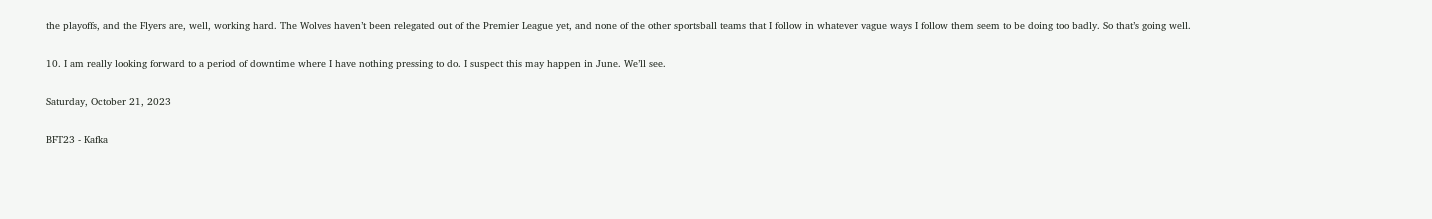the playoffs, and the Flyers are, well, working hard. The Wolves haven’t been relegated out of the Premier League yet, and none of the other sportsball teams that I follow in whatever vague ways I follow them seem to be doing too badly. So that’s going well.

10. I am really looking forward to a period of downtime where I have nothing pressing to do. I suspect this may happen in June. We’ll see.

Saturday, October 21, 2023

BFT23 - Kafka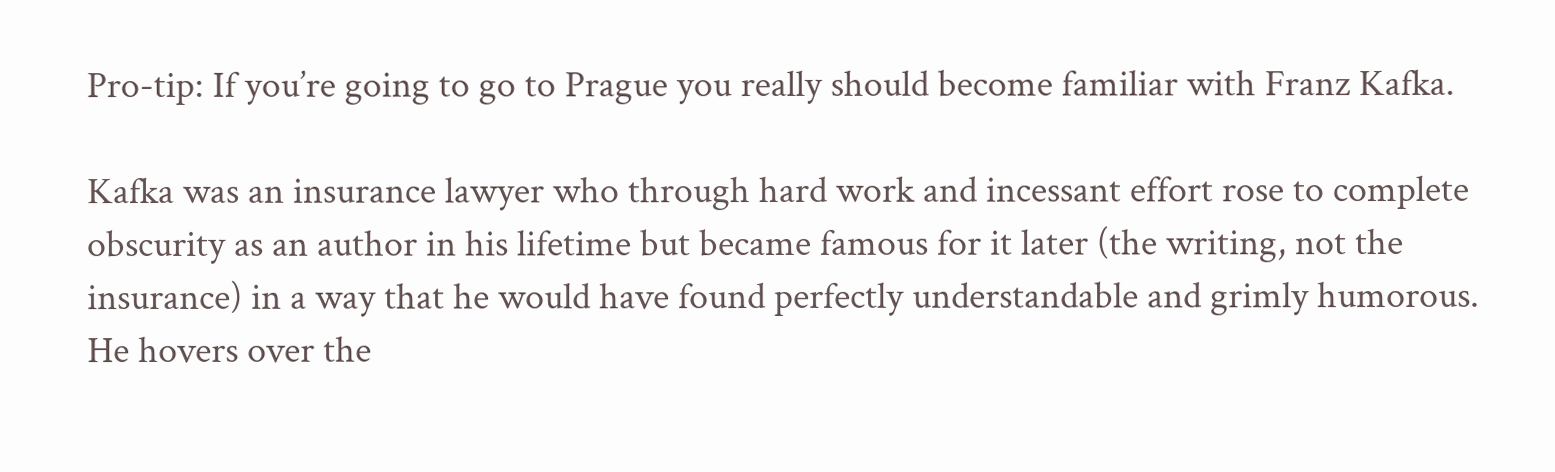Pro-tip: If you’re going to go to Prague you really should become familiar with Franz Kafka.

Kafka was an insurance lawyer who through hard work and incessant effort rose to complete obscurity as an author in his lifetime but became famous for it later (the writing, not the insurance) in a way that he would have found perfectly understandable and grimly humorous. He hovers over the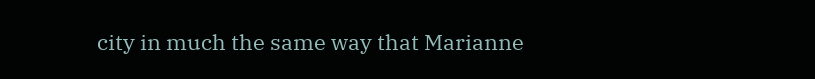city in much the same way that Marianne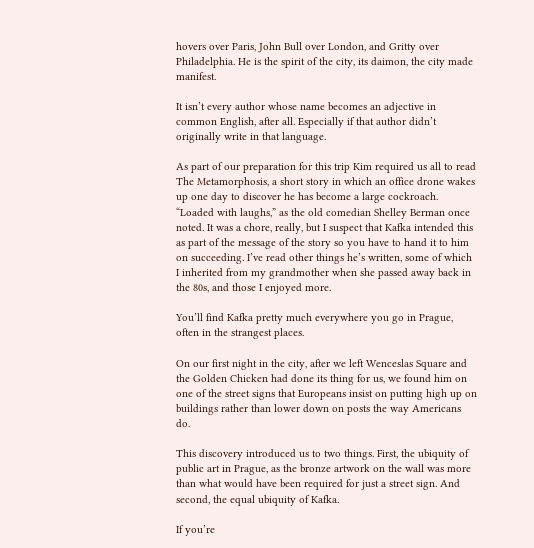hovers over Paris, John Bull over London, and Gritty over Philadelphia. He is the spirit of the city, its daimon, the city made manifest.

It isn’t every author whose name becomes an adjective in common English, after all. Especially if that author didn’t originally write in that language.

As part of our preparation for this trip Kim required us all to read The Metamorphosis, a short story in which an office drone wakes up one day to discover he has become a large cockroach. “Loaded with laughs,” as the old comedian Shelley Berman once noted. It was a chore, really, but I suspect that Kafka intended this as part of the message of the story so you have to hand it to him on succeeding. I’ve read other things he’s written, some of which I inherited from my grandmother when she passed away back in the 80s, and those I enjoyed more.

You’ll find Kafka pretty much everywhere you go in Prague, often in the strangest places.

On our first night in the city, after we left Wenceslas Square and the Golden Chicken had done its thing for us, we found him on one of the street signs that Europeans insist on putting high up on buildings rather than lower down on posts the way Americans do.

This discovery introduced us to two things. First, the ubiquity of public art in Prague, as the bronze artwork on the wall was more than what would have been required for just a street sign. And second, the equal ubiquity of Kafka.

If you’re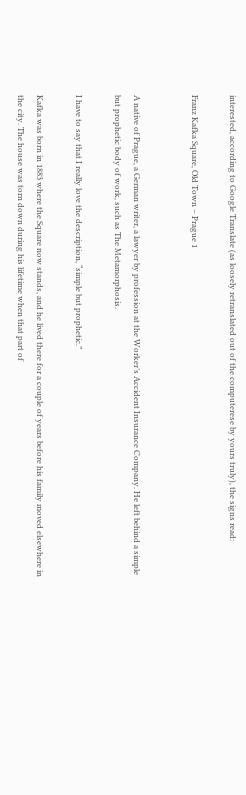interested, according to Google Translate (as loosely retranslated out of the computerese by yours truly), the signs read:

Franz Kafka Square, Old Town – Prague 1


A native of Prague, a German writer, a lawyer by profession at the Worker’s Accident Insurance Company. He left behind a simple but prophetic body of work, such as The Metamorphosis.

I have to say that I really love the description, “simple but prophetic.”

Kafka was born in 1883 where the Square now stands, and he lived there for a couple of years before his family moved elsewhere in the city. The house was torn down during his lifetime when that part of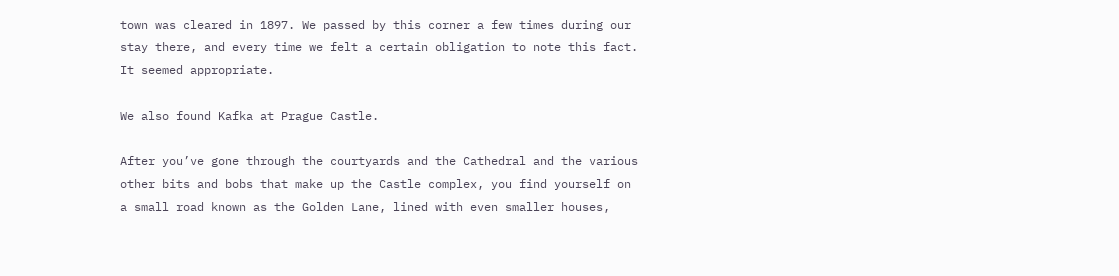town was cleared in 1897. We passed by this corner a few times during our stay there, and every time we felt a certain obligation to note this fact. It seemed appropriate.

We also found Kafka at Prague Castle.

After you’ve gone through the courtyards and the Cathedral and the various other bits and bobs that make up the Castle complex, you find yourself on a small road known as the Golden Lane, lined with even smaller houses,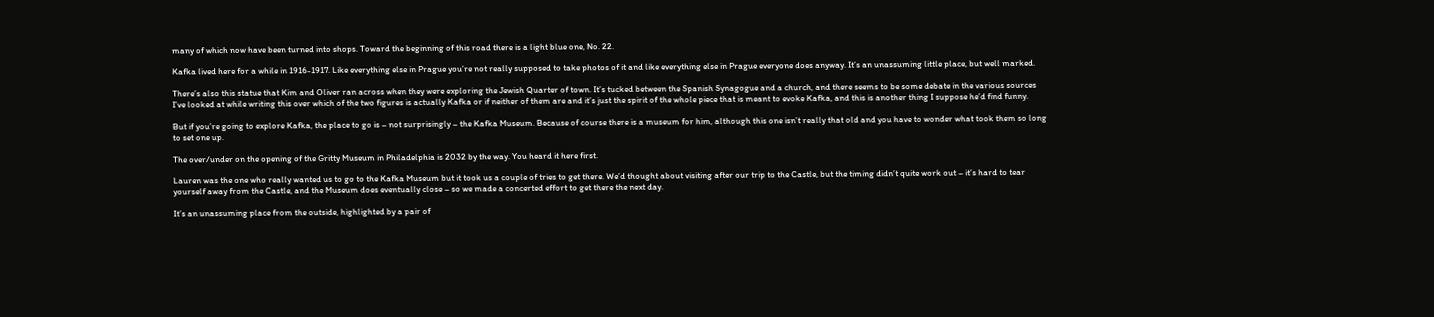many of which now have been turned into shops. Toward the beginning of this road there is a light blue one, No. 22.

Kafka lived here for a while in 1916-1917. Like everything else in Prague you’re not really supposed to take photos of it and like everything else in Prague everyone does anyway. It’s an unassuming little place, but well marked.

There’s also this statue that Kim and Oliver ran across when they were exploring the Jewish Quarter of town. It’s tucked between the Spanish Synagogue and a church, and there seems to be some debate in the various sources I’ve looked at while writing this over which of the two figures is actually Kafka or if neither of them are and it’s just the spirit of the whole piece that is meant to evoke Kafka, and this is another thing I suppose he’d find funny.

But if you’re going to explore Kafka, the place to go is – not surprisingly – the Kafka Museum. Because of course there is a museum for him, although this one isn’t really that old and you have to wonder what took them so long to set one up.

The over/under on the opening of the Gritty Museum in Philadelphia is 2032 by the way. You heard it here first.

Lauren was the one who really wanted us to go to the Kafka Museum but it took us a couple of tries to get there. We’d thought about visiting after our trip to the Castle, but the timing didn’t quite work out – it’s hard to tear yourself away from the Castle, and the Museum does eventually close – so we made a concerted effort to get there the next day.

It’s an unassuming place from the outside, highlighted by a pair of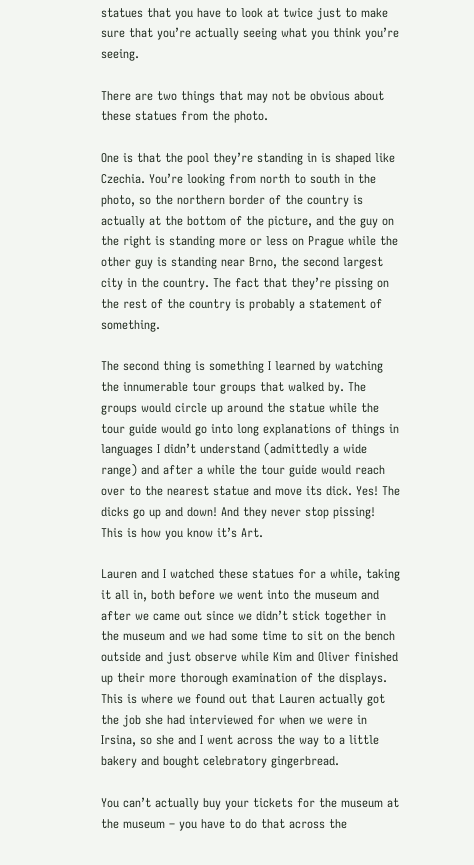statues that you have to look at twice just to make sure that you’re actually seeing what you think you’re seeing.

There are two things that may not be obvious about these statues from the photo.

One is that the pool they’re standing in is shaped like Czechia. You’re looking from north to south in the photo, so the northern border of the country is actually at the bottom of the picture, and the guy on the right is standing more or less on Prague while the other guy is standing near Brno, the second largest city in the country. The fact that they’re pissing on the rest of the country is probably a statement of something.

The second thing is something I learned by watching the innumerable tour groups that walked by. The groups would circle up around the statue while the tour guide would go into long explanations of things in languages I didn’t understand (admittedly a wide range) and after a while the tour guide would reach over to the nearest statue and move its dick. Yes! The dicks go up and down! And they never stop pissing! This is how you know it’s Art.

Lauren and I watched these statues for a while, taking it all in, both before we went into the museum and after we came out since we didn’t stick together in the museum and we had some time to sit on the bench outside and just observe while Kim and Oliver finished up their more thorough examination of the displays. This is where we found out that Lauren actually got the job she had interviewed for when we were in Irsina, so she and I went across the way to a little bakery and bought celebratory gingerbread.

You can’t actually buy your tickets for the museum at the museum – you have to do that across the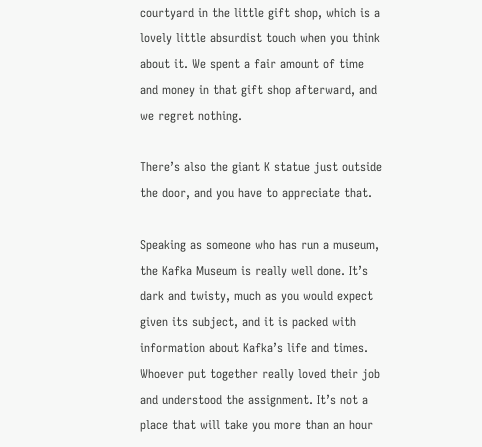courtyard in the little gift shop, which is a lovely little absurdist touch when you think about it. We spent a fair amount of time and money in that gift shop afterward, and we regret nothing.

There’s also the giant K statue just outside the door, and you have to appreciate that.

Speaking as someone who has run a museum, the Kafka Museum is really well done. It’s dark and twisty, much as you would expect given its subject, and it is packed with information about Kafka’s life and times. Whoever put together really loved their job and understood the assignment. It’s not a place that will take you more than an hour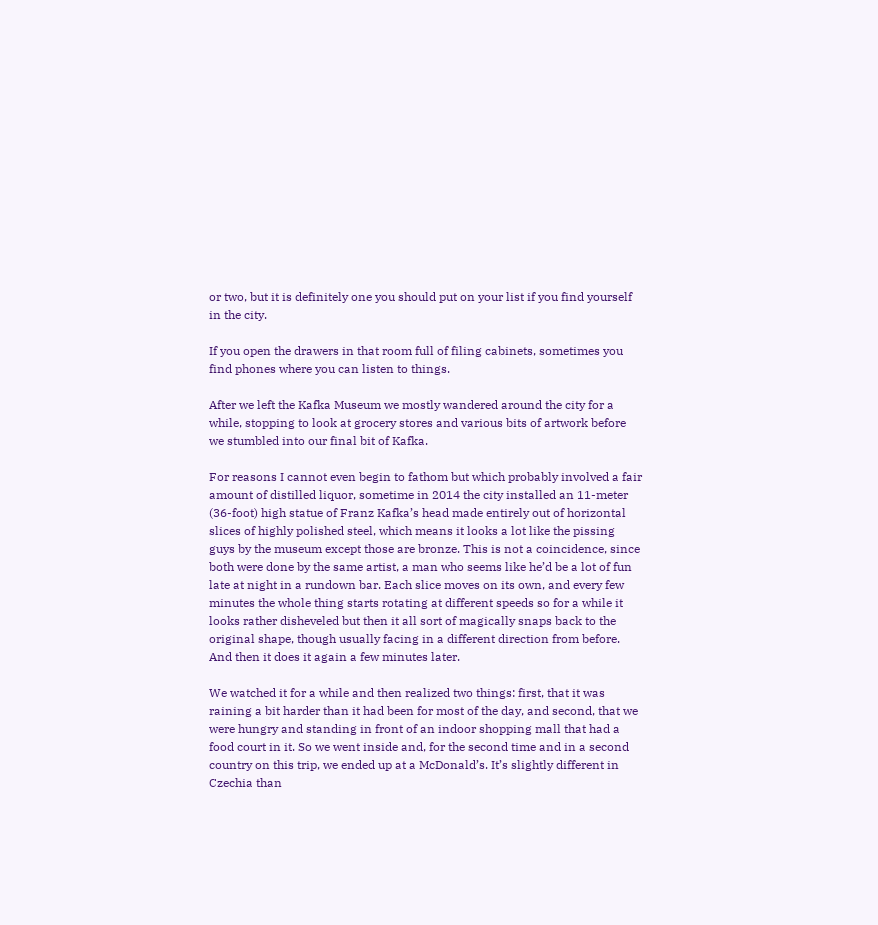or two, but it is definitely one you should put on your list if you find yourself in the city.

If you open the drawers in that room full of filing cabinets, sometimes you find phones where you can listen to things.

After we left the Kafka Museum we mostly wandered around the city for a while, stopping to look at grocery stores and various bits of artwork before we stumbled into our final bit of Kafka.

For reasons I cannot even begin to fathom but which probably involved a fair amount of distilled liquor, sometime in 2014 the city installed an 11-meter (36-foot) high statue of Franz Kafka’s head made entirely out of horizontal slices of highly polished steel, which means it looks a lot like the pissing guys by the museum except those are bronze. This is not a coincidence, since both were done by the same artist, a man who seems like he’d be a lot of fun late at night in a rundown bar. Each slice moves on its own, and every few minutes the whole thing starts rotating at different speeds so for a while it looks rather disheveled but then it all sort of magically snaps back to the original shape, though usually facing in a different direction from before. And then it does it again a few minutes later.

We watched it for a while and then realized two things: first, that it was raining a bit harder than it had been for most of the day, and second, that we were hungry and standing in front of an indoor shopping mall that had a food court in it. So we went inside and, for the second time and in a second country on this trip, we ended up at a McDonald’s. It’s slightly different in Czechia than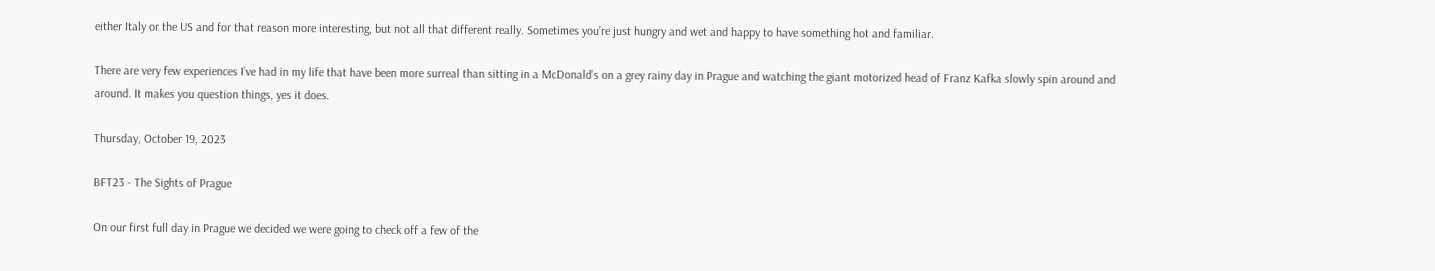either Italy or the US and for that reason more interesting, but not all that different really. Sometimes you’re just hungry and wet and happy to have something hot and familiar.

There are very few experiences I’ve had in my life that have been more surreal than sitting in a McDonald’s on a grey rainy day in Prague and watching the giant motorized head of Franz Kafka slowly spin around and around. It makes you question things, yes it does.

Thursday, October 19, 2023

BFT23 - The Sights of Prague

On our first full day in Prague we decided we were going to check off a few of the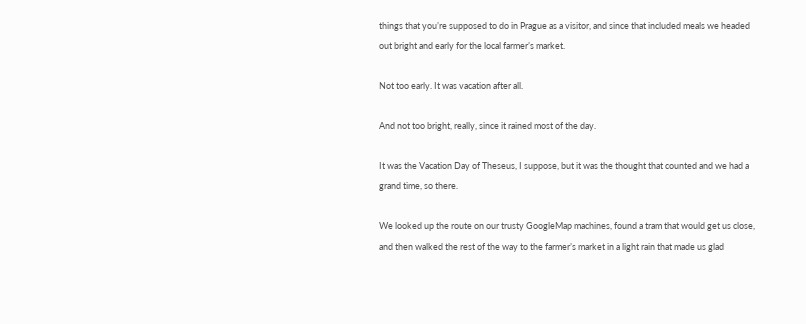things that you’re supposed to do in Prague as a visitor, and since that included meals we headed out bright and early for the local farmer’s market.

Not too early. It was vacation after all.

And not too bright, really, since it rained most of the day.

It was the Vacation Day of Theseus, I suppose, but it was the thought that counted and we had a grand time, so there.

We looked up the route on our trusty GoogleMap machines, found a tram that would get us close, and then walked the rest of the way to the farmer’s market in a light rain that made us glad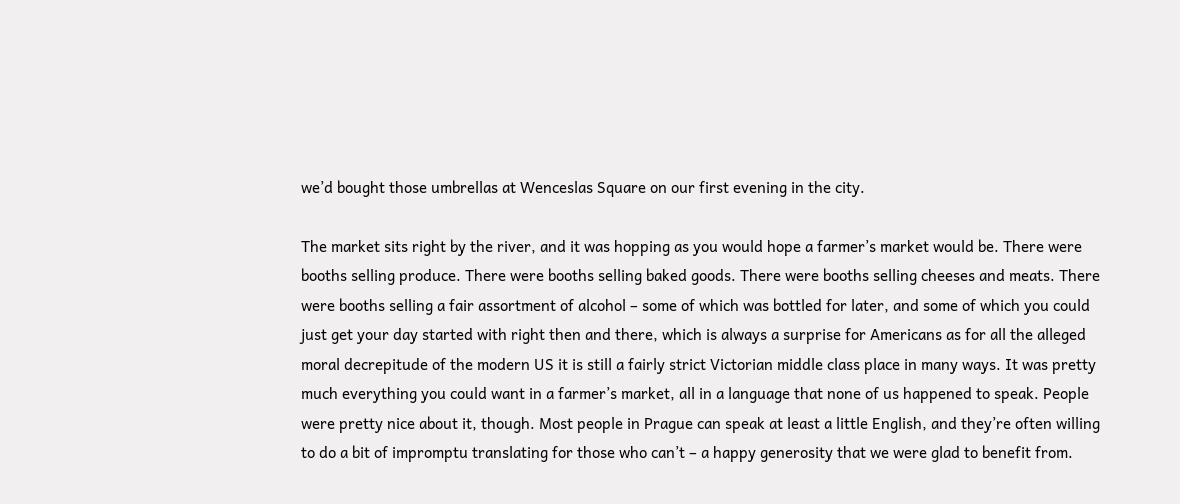we’d bought those umbrellas at Wenceslas Square on our first evening in the city.

The market sits right by the river, and it was hopping as you would hope a farmer’s market would be. There were booths selling produce. There were booths selling baked goods. There were booths selling cheeses and meats. There were booths selling a fair assortment of alcohol – some of which was bottled for later, and some of which you could just get your day started with right then and there, which is always a surprise for Americans as for all the alleged moral decrepitude of the modern US it is still a fairly strict Victorian middle class place in many ways. It was pretty much everything you could want in a farmer’s market, all in a language that none of us happened to speak. People were pretty nice about it, though. Most people in Prague can speak at least a little English, and they’re often willing to do a bit of impromptu translating for those who can’t – a happy generosity that we were glad to benefit from.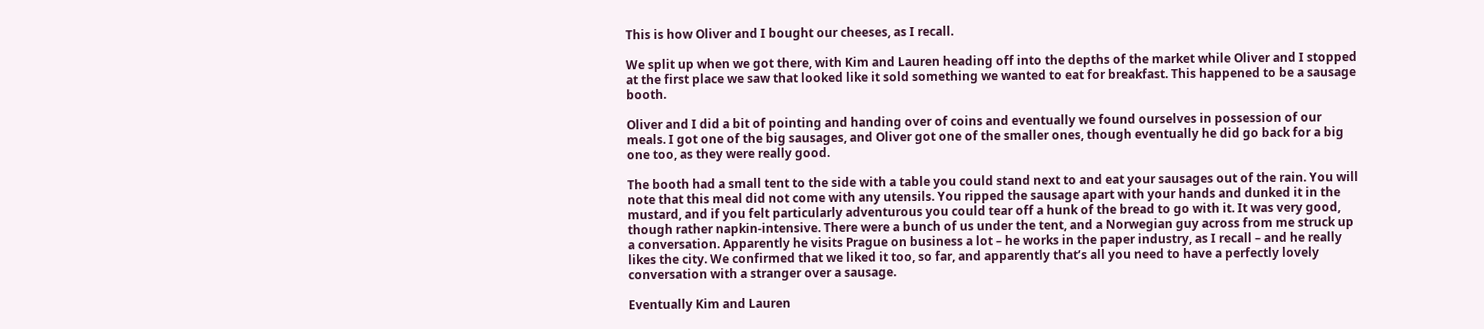This is how Oliver and I bought our cheeses, as I recall.

We split up when we got there, with Kim and Lauren heading off into the depths of the market while Oliver and I stopped at the first place we saw that looked like it sold something we wanted to eat for breakfast. This happened to be a sausage booth.

Oliver and I did a bit of pointing and handing over of coins and eventually we found ourselves in possession of our meals. I got one of the big sausages, and Oliver got one of the smaller ones, though eventually he did go back for a big one too, as they were really good.

The booth had a small tent to the side with a table you could stand next to and eat your sausages out of the rain. You will note that this meal did not come with any utensils. You ripped the sausage apart with your hands and dunked it in the mustard, and if you felt particularly adventurous you could tear off a hunk of the bread to go with it. It was very good, though rather napkin-intensive. There were a bunch of us under the tent, and a Norwegian guy across from me struck up a conversation. Apparently he visits Prague on business a lot – he works in the paper industry, as I recall – and he really likes the city. We confirmed that we liked it too, so far, and apparently that’s all you need to have a perfectly lovely conversation with a stranger over a sausage.

Eventually Kim and Lauren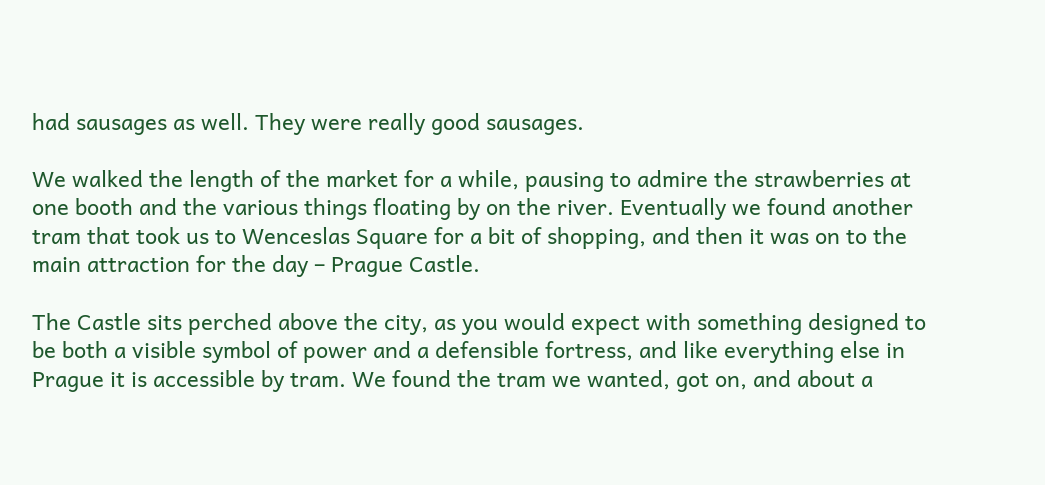had sausages as well. They were really good sausages.

We walked the length of the market for a while, pausing to admire the strawberries at one booth and the various things floating by on the river. Eventually we found another tram that took us to Wenceslas Square for a bit of shopping, and then it was on to the main attraction for the day – Prague Castle.

The Castle sits perched above the city, as you would expect with something designed to be both a visible symbol of power and a defensible fortress, and like everything else in Prague it is accessible by tram. We found the tram we wanted, got on, and about a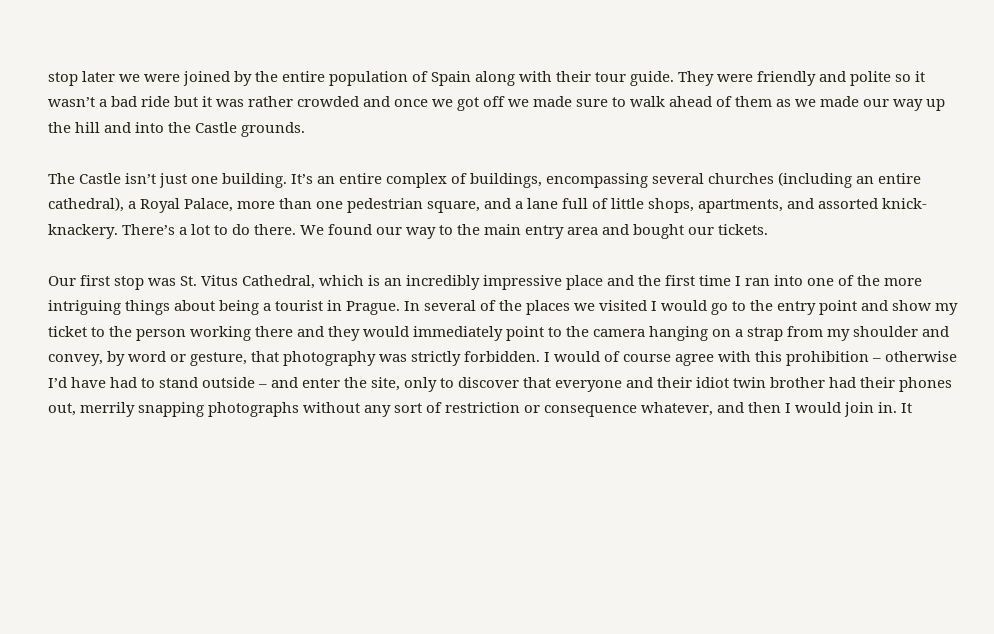stop later we were joined by the entire population of Spain along with their tour guide. They were friendly and polite so it wasn’t a bad ride but it was rather crowded and once we got off we made sure to walk ahead of them as we made our way up the hill and into the Castle grounds.

The Castle isn’t just one building. It’s an entire complex of buildings, encompassing several churches (including an entire cathedral), a Royal Palace, more than one pedestrian square, and a lane full of little shops, apartments, and assorted knick-knackery. There’s a lot to do there. We found our way to the main entry area and bought our tickets.

Our first stop was St. Vitus Cathedral, which is an incredibly impressive place and the first time I ran into one of the more intriguing things about being a tourist in Prague. In several of the places we visited I would go to the entry point and show my ticket to the person working there and they would immediately point to the camera hanging on a strap from my shoulder and convey, by word or gesture, that photography was strictly forbidden. I would of course agree with this prohibition – otherwise I’d have had to stand outside – and enter the site, only to discover that everyone and their idiot twin brother had their phones out, merrily snapping photographs without any sort of restriction or consequence whatever, and then I would join in. It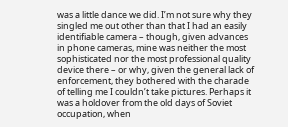was a little dance we did. I’m not sure why they singled me out other than that I had an easily identifiable camera – though, given advances in phone cameras, mine was neither the most sophisticated nor the most professional quality device there – or why, given the general lack of enforcement, they bothered with the charade of telling me I couldn’t take pictures. Perhaps it was a holdover from the old days of Soviet occupation, when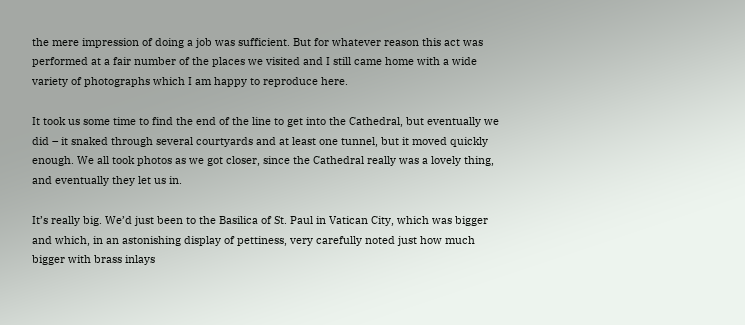the mere impression of doing a job was sufficient. But for whatever reason this act was performed at a fair number of the places we visited and I still came home with a wide variety of photographs which I am happy to reproduce here.

It took us some time to find the end of the line to get into the Cathedral, but eventually we did – it snaked through several courtyards and at least one tunnel, but it moved quickly enough. We all took photos as we got closer, since the Cathedral really was a lovely thing, and eventually they let us in.

It’s really big. We’d just been to the Basilica of St. Paul in Vatican City, which was bigger and which, in an astonishing display of pettiness, very carefully noted just how much bigger with brass inlays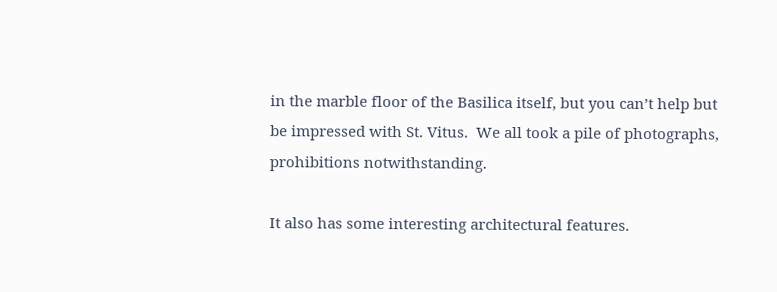in the marble floor of the Basilica itself, but you can’t help but be impressed with St. Vitus.  We all took a pile of photographs, prohibitions notwithstanding.

It also has some interesting architectural features.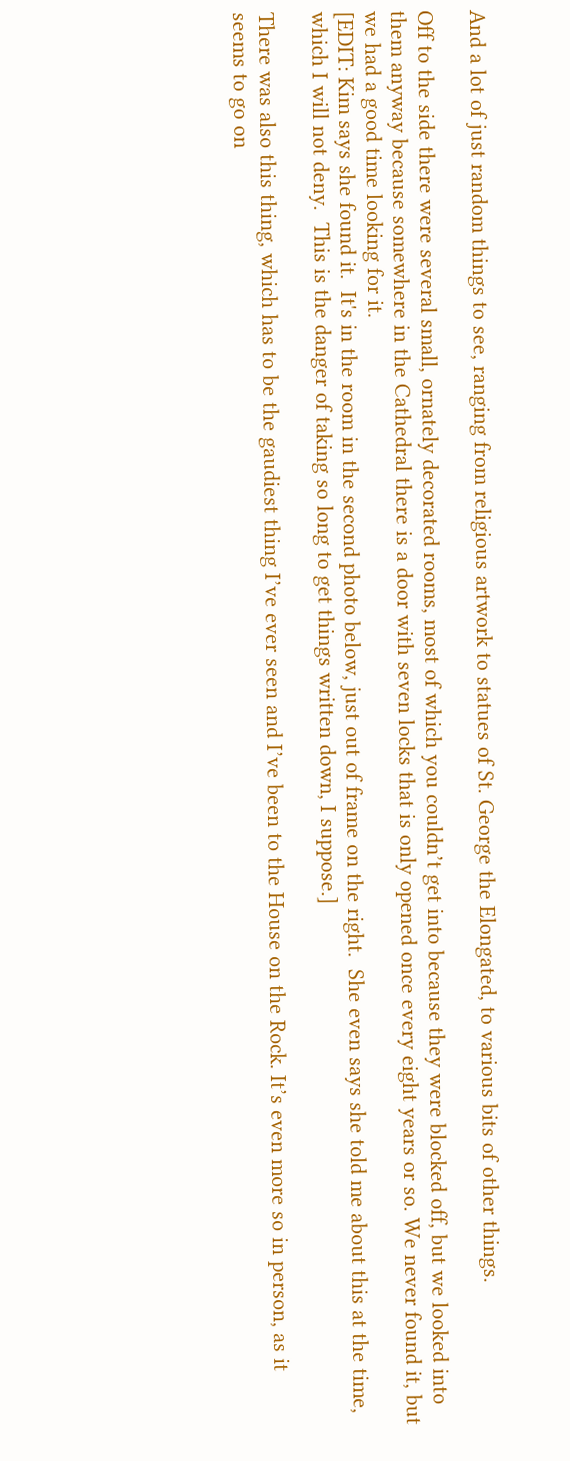And a lot of just random things to see, ranging from religious artwork to statues of St. George the Elongated, to various bits of other things.

Off to the side there were several small, ornately decorated rooms, most of which you couldn’t get into because they were blocked off, but we looked into them anyway because somewhere in the Cathedral there is a door with seven locks that is only opened once every eight years or so. We never found it, but we had a good time looking for it.
[EDIT: Kim says she found it.  It's in the room in the second photo below, just out of frame on the right.  She even says she told me about this at the time, which I will not deny.  This is the danger of taking so long to get things written down, I suppose.]

There was also this thing, which has to be the gaudiest thing I’ve ever seen and I’ve been to the House on the Rock. It’s even more so in person, as it seems to go on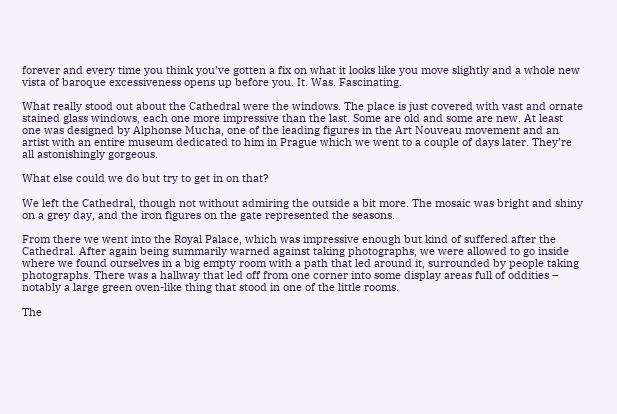forever and every time you think you’ve gotten a fix on what it looks like you move slightly and a whole new vista of baroque excessiveness opens up before you. It. Was. Fascinating.

What really stood out about the Cathedral were the windows. The place is just covered with vast and ornate stained glass windows, each one more impressive than the last. Some are old and some are new. At least one was designed by Alphonse Mucha, one of the leading figures in the Art Nouveau movement and an artist with an entire museum dedicated to him in Prague which we went to a couple of days later. They’re all astonishingly gorgeous.

What else could we do but try to get in on that?

We left the Cathedral, though not without admiring the outside a bit more. The mosaic was bright and shiny on a grey day, and the iron figures on the gate represented the seasons.

From there we went into the Royal Palace, which was impressive enough but kind of suffered after the Cathedral. After again being summarily warned against taking photographs, we were allowed to go inside where we found ourselves in a big empty room with a path that led around it, surrounded by people taking photographs. There was a hallway that led off from one corner into some display areas full of oddities – notably a large green oven-like thing that stood in one of the little rooms.

The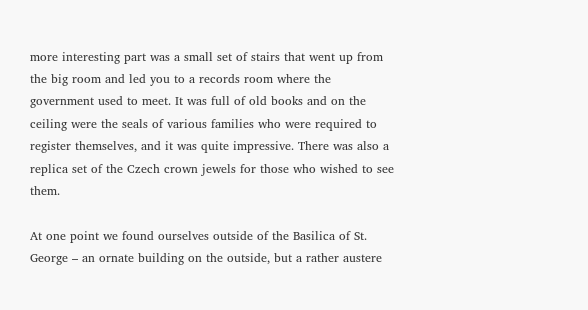more interesting part was a small set of stairs that went up from the big room and led you to a records room where the government used to meet. It was full of old books and on the ceiling were the seals of various families who were required to register themselves, and it was quite impressive. There was also a replica set of the Czech crown jewels for those who wished to see them.

At one point we found ourselves outside of the Basilica of St. George – an ornate building on the outside, but a rather austere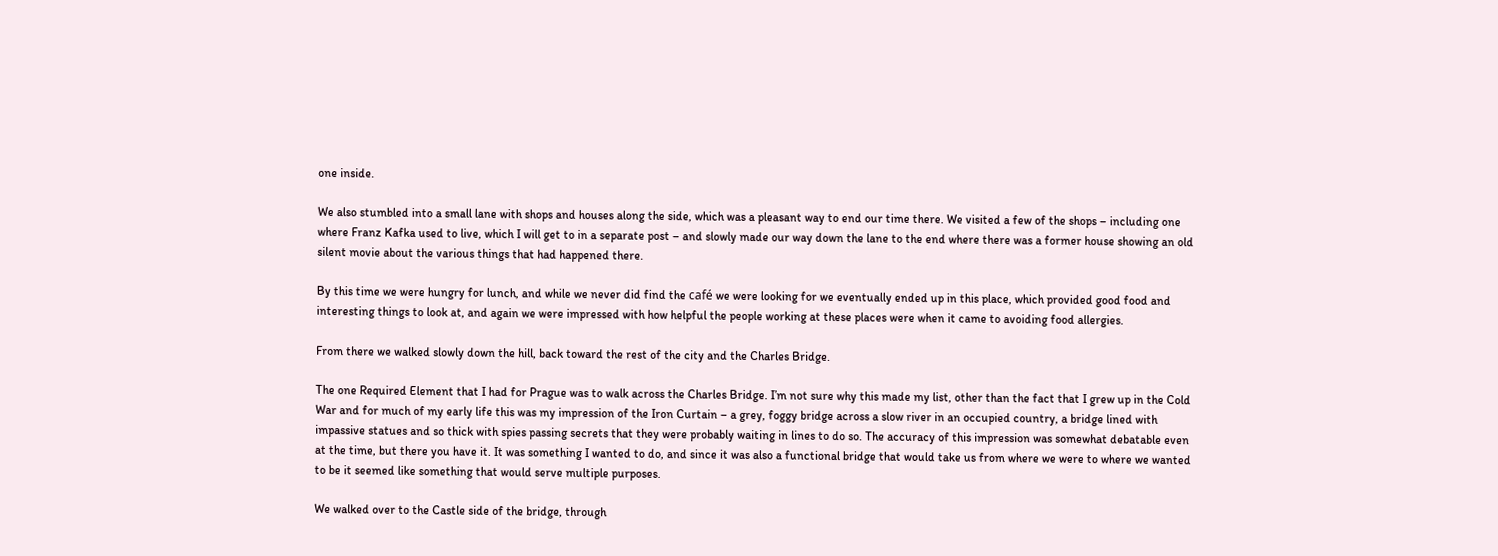one inside.

We also stumbled into a small lane with shops and houses along the side, which was a pleasant way to end our time there. We visited a few of the shops – including one where Franz Kafka used to live, which I will get to in a separate post – and slowly made our way down the lane to the end where there was a former house showing an old silent movie about the various things that had happened there.

By this time we were hungry for lunch, and while we never did find the café we were looking for we eventually ended up in this place, which provided good food and interesting things to look at, and again we were impressed with how helpful the people working at these places were when it came to avoiding food allergies.

From there we walked slowly down the hill, back toward the rest of the city and the Charles Bridge.

The one Required Element that I had for Prague was to walk across the Charles Bridge. I’m not sure why this made my list, other than the fact that I grew up in the Cold War and for much of my early life this was my impression of the Iron Curtain – a grey, foggy bridge across a slow river in an occupied country, a bridge lined with impassive statues and so thick with spies passing secrets that they were probably waiting in lines to do so. The accuracy of this impression was somewhat debatable even at the time, but there you have it. It was something I wanted to do, and since it was also a functional bridge that would take us from where we were to where we wanted to be it seemed like something that would serve multiple purposes.

We walked over to the Castle side of the bridge, through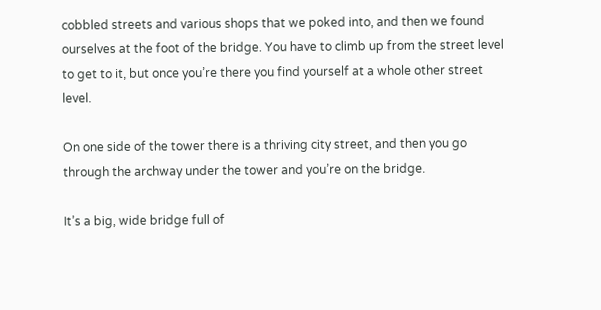cobbled streets and various shops that we poked into, and then we found ourselves at the foot of the bridge. You have to climb up from the street level to get to it, but once you’re there you find yourself at a whole other street level.

On one side of the tower there is a thriving city street, and then you go through the archway under the tower and you’re on the bridge.

It’s a big, wide bridge full of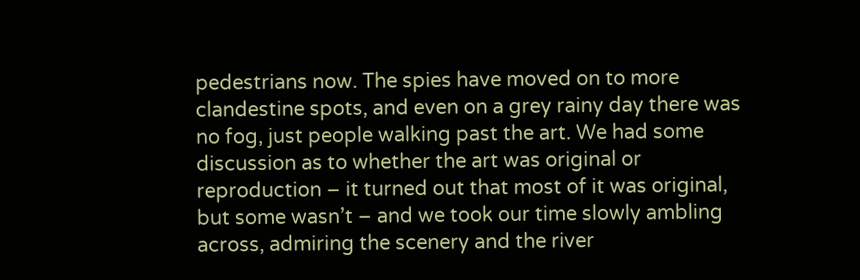pedestrians now. The spies have moved on to more clandestine spots, and even on a grey rainy day there was no fog, just people walking past the art. We had some discussion as to whether the art was original or reproduction – it turned out that most of it was original, but some wasn’t – and we took our time slowly ambling across, admiring the scenery and the river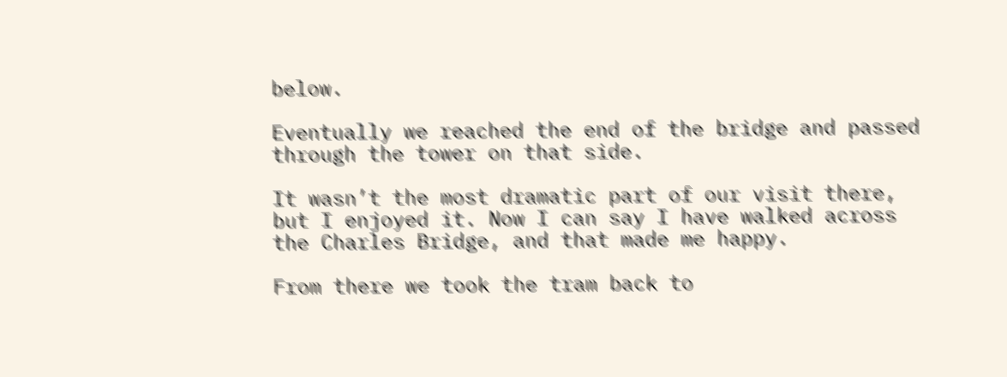below.

Eventually we reached the end of the bridge and passed through the tower on that side.

It wasn’t the most dramatic part of our visit there, but I enjoyed it. Now I can say I have walked across the Charles Bridge, and that made me happy.

From there we took the tram back to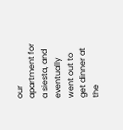our apartment for a siesta, and eventually went out to get dinner at the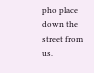pho place down the street from us.